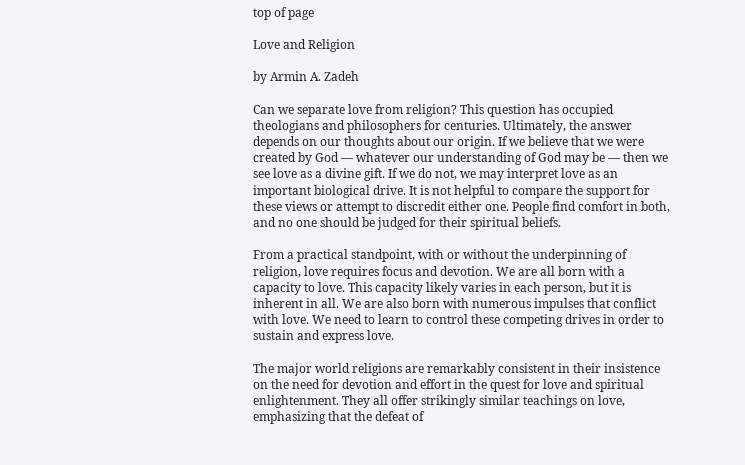top of page

Love and Religion

by Armin A. Zadeh

Can we separate love from religion? This question has occupied theologians and philosophers for centuries. Ultimately, the answer depends on our thoughts about our origin. If we believe that we were created by God — whatever our understanding of God may be — then we see love as a divine gift. If we do not, we may interpret love as an important biological drive. It is not helpful to compare the support for these views or attempt to discredit either one. People find comfort in both, and no one should be judged for their spiritual beliefs.

From a practical standpoint, with or without the underpinning of religion, love requires focus and devotion. We are all born with a capacity to love. This capacity likely varies in each person, but it is inherent in all. We are also born with numerous impulses that conflict with love. We need to learn to control these competing drives in order to sustain and express love.

The major world religions are remarkably consistent in their insistence on the need for devotion and effort in the quest for love and spiritual enlightenment. They all offer strikingly similar teachings on love, emphasizing that the defeat of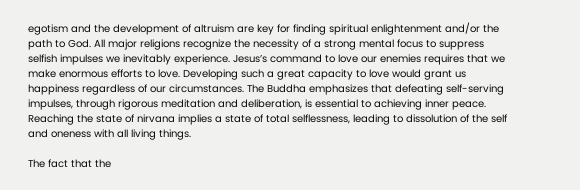egotism and the development of altruism are key for finding spiritual enlightenment and/or the path to God. All major religions recognize the necessity of a strong mental focus to suppress selfish impulses we inevitably experience. Jesus’s command to love our enemies requires that we make enormous efforts to love. Developing such a great capacity to love would grant us happiness regardless of our circumstances. The Buddha emphasizes that defeating self-serving impulses, through rigorous meditation and deliberation, is essential to achieving inner peace. Reaching the state of nirvana implies a state of total selflessness, leading to dissolution of the self and oneness with all living things.

The fact that the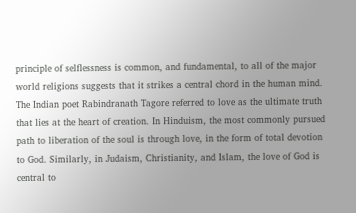principle of selflessness is common, and fundamental, to all of the major world religions suggests that it strikes a central chord in the human mind. The Indian poet Rabindranath Tagore referred to love as the ultimate truth that lies at the heart of creation. In Hinduism, the most commonly pursued path to liberation of the soul is through love, in the form of total devotion to God. Similarly, in Judaism, Christianity, and Islam, the love of God is central to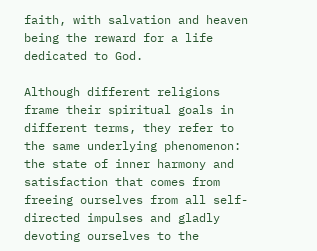faith, with salvation and heaven being the reward for a life dedicated to God.

Although different religions frame their spiritual goals in different terms, they refer to the same underlying phenomenon: the state of inner harmony and satisfaction that comes from freeing ourselves from all self-directed impulses and gladly devoting ourselves to the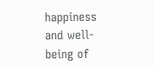happiness and well-being of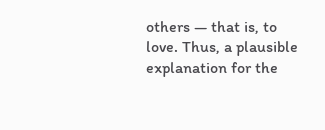others — that is, to love. Thus, a plausible explanation for the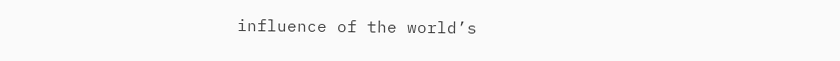influence of the world’s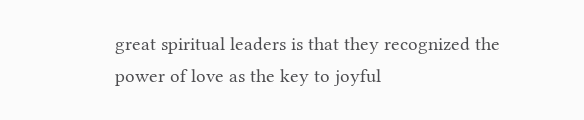great spiritual leaders is that they recognized the power of love as the key to joyful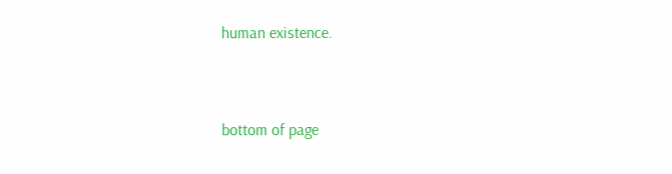human existence.


bottom of page